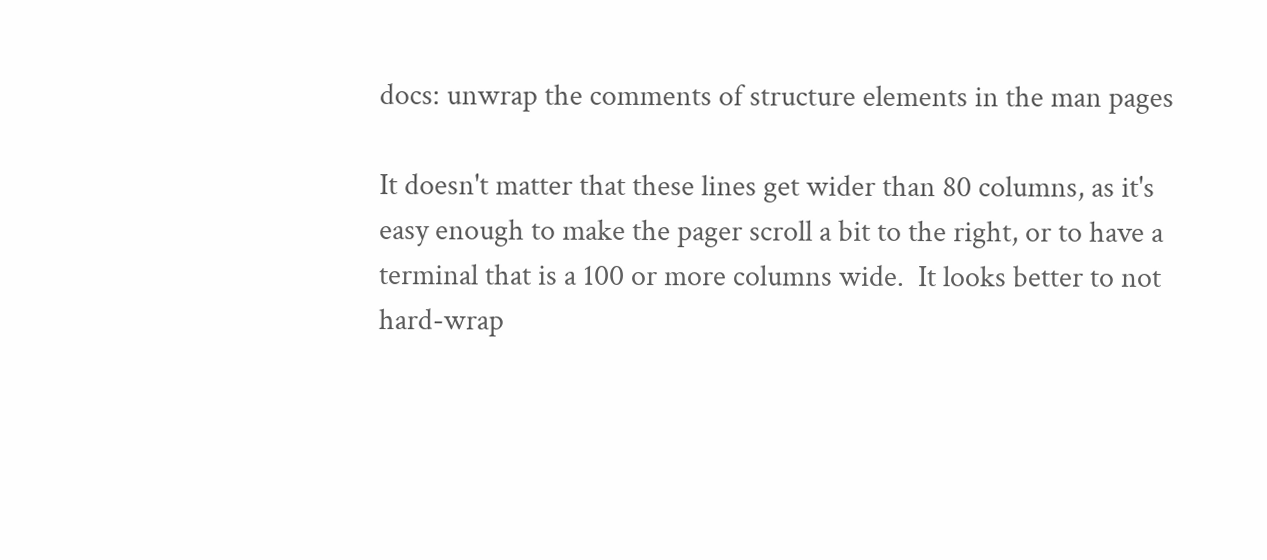docs: unwrap the comments of structure elements in the man pages

It doesn't matter that these lines get wider than 80 columns, as it's
easy enough to make the pager scroll a bit to the right, or to have a
terminal that is a 100 or more columns wide.  It looks better to not
hard-wrap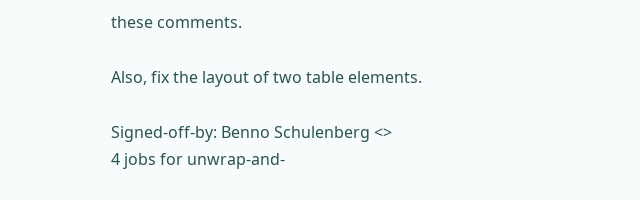these comments.

Also, fix the layout of two table elements.

Signed-off-by: Benno Schulenberg <>
4 jobs for unwrap-and-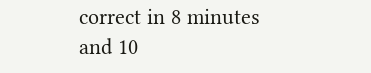correct in 8 minutes and 10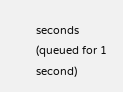seconds (queued for 1 second)